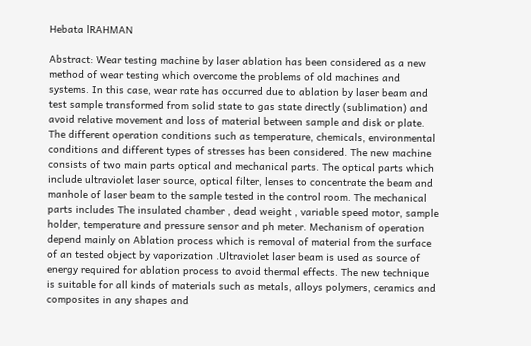Hebata lRAHMAN

Abstract: Wear testing machine by laser ablation has been considered as a new method of wear testing which overcome the problems of old machines and systems. In this case, wear rate has occurred due to ablation by laser beam and test sample transformed from solid state to gas state directly (sublimation) and avoid relative movement and loss of material between sample and disk or plate. The different operation conditions such as temperature, chemicals, environmental conditions and different types of stresses has been considered. The new machine consists of two main parts optical and mechanical parts. The optical parts which include ultraviolet laser source, optical filter, lenses to concentrate the beam and manhole of laser beam to the sample tested in the control room. The mechanical parts includes The insulated chamber , dead weight , variable speed motor, sample holder, temperature and pressure sensor and ph meter. Mechanism of operation depend mainly on Ablation process which is removal of material from the surface of an tested object by vaporization .Ultraviolet laser beam is used as source of energy required for ablation process to avoid thermal effects. The new technique is suitable for all kinds of materials such as metals, alloys polymers, ceramics and composites in any shapes and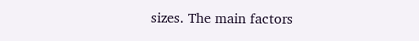sizes. The main factors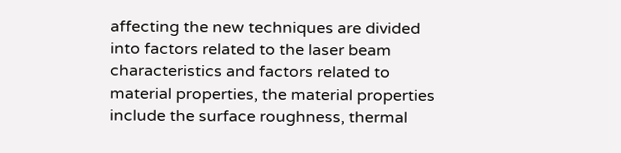affecting the new techniques are divided into factors related to the laser beam characteristics and factors related to material properties, the material properties include the surface roughness, thermal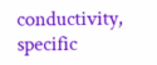conductivity, specific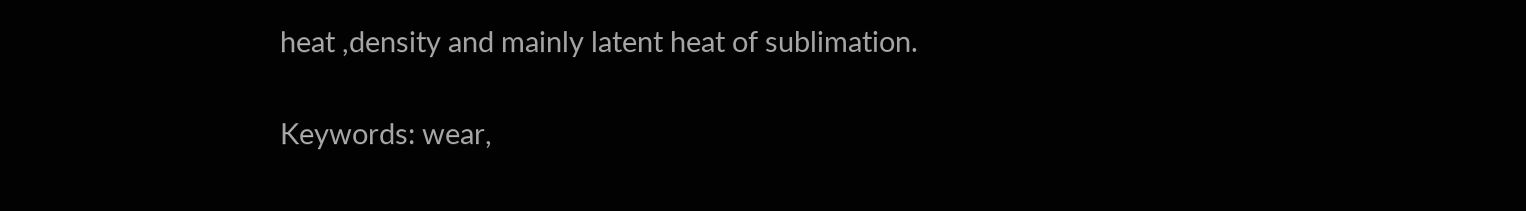heat ,density and mainly latent heat of sublimation.

Keywords: wear,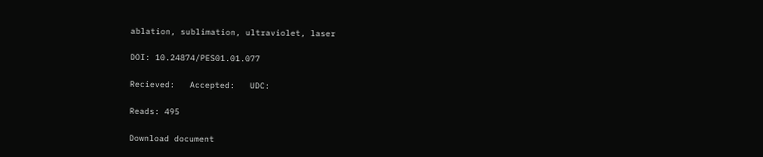ablation, sublimation, ultraviolet, laser

DOI: 10.24874/PES01.01.077

Recieved:   Accepted:   UDC:

Reads: 495

Download document